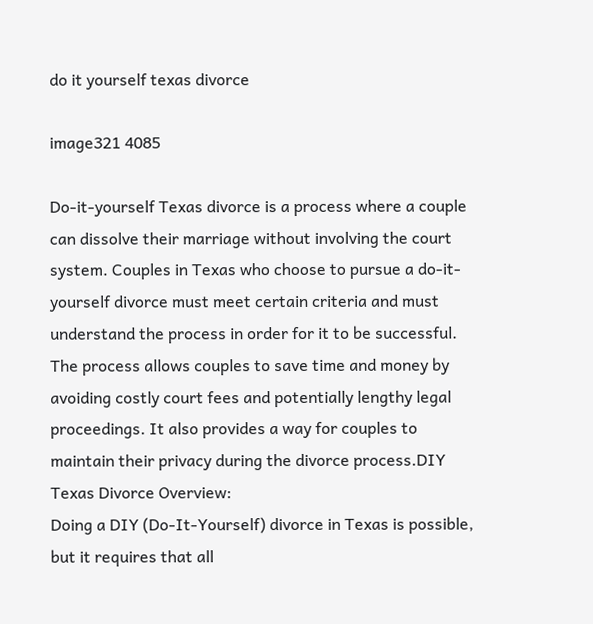do it yourself texas divorce

image321 4085

Do-it-yourself Texas divorce is a process where a couple can dissolve their marriage without involving the court system. Couples in Texas who choose to pursue a do-it-yourself divorce must meet certain criteria and must understand the process in order for it to be successful. The process allows couples to save time and money by avoiding costly court fees and potentially lengthy legal proceedings. It also provides a way for couples to maintain their privacy during the divorce process.DIY Texas Divorce Overview:
Doing a DIY (Do-It-Yourself) divorce in Texas is possible, but it requires that all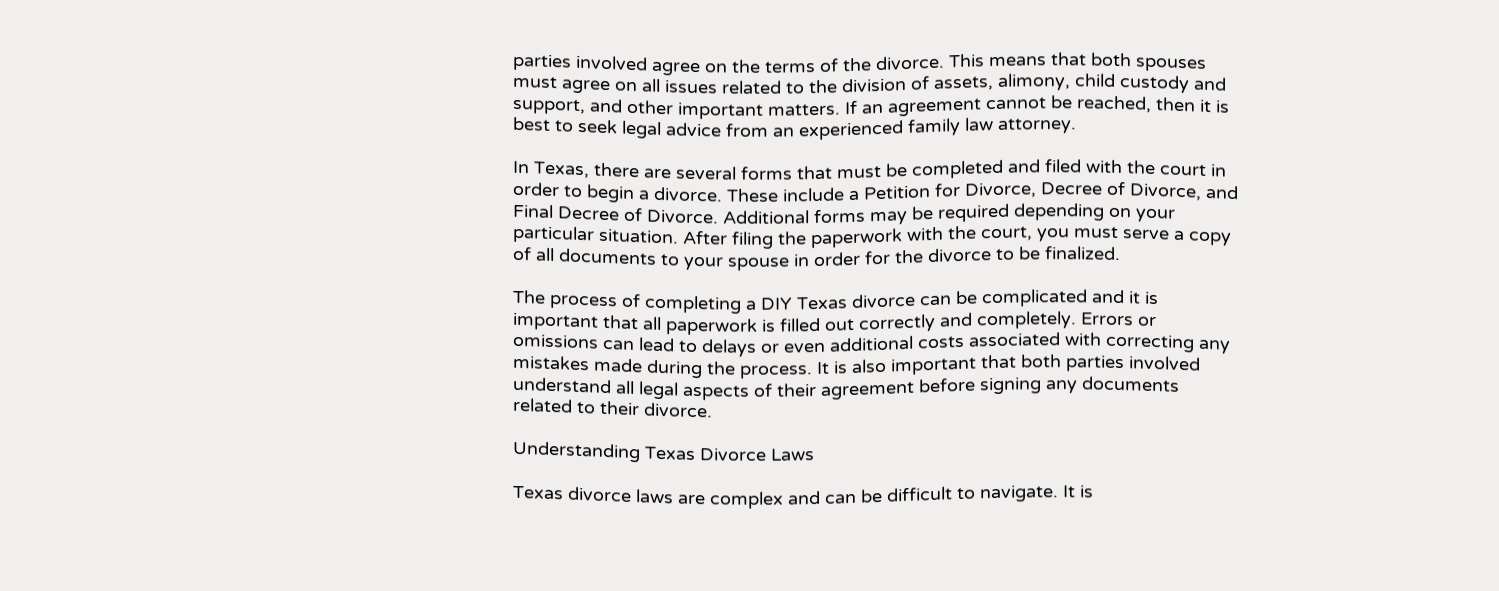parties involved agree on the terms of the divorce. This means that both spouses must agree on all issues related to the division of assets, alimony, child custody and support, and other important matters. If an agreement cannot be reached, then it is best to seek legal advice from an experienced family law attorney.

In Texas, there are several forms that must be completed and filed with the court in order to begin a divorce. These include a Petition for Divorce, Decree of Divorce, and Final Decree of Divorce. Additional forms may be required depending on your particular situation. After filing the paperwork with the court, you must serve a copy of all documents to your spouse in order for the divorce to be finalized.

The process of completing a DIY Texas divorce can be complicated and it is important that all paperwork is filled out correctly and completely. Errors or omissions can lead to delays or even additional costs associated with correcting any mistakes made during the process. It is also important that both parties involved understand all legal aspects of their agreement before signing any documents related to their divorce.

Understanding Texas Divorce Laws

Texas divorce laws are complex and can be difficult to navigate. It is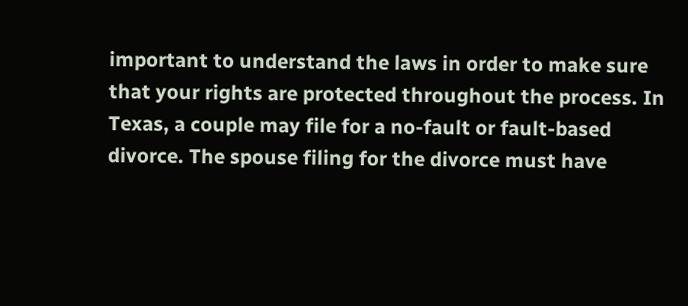important to understand the laws in order to make sure that your rights are protected throughout the process. In Texas, a couple may file for a no-fault or fault-based divorce. The spouse filing for the divorce must have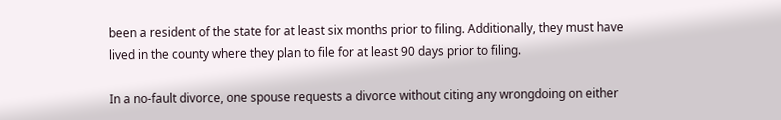been a resident of the state for at least six months prior to filing. Additionally, they must have lived in the county where they plan to file for at least 90 days prior to filing.

In a no-fault divorce, one spouse requests a divorce without citing any wrongdoing on either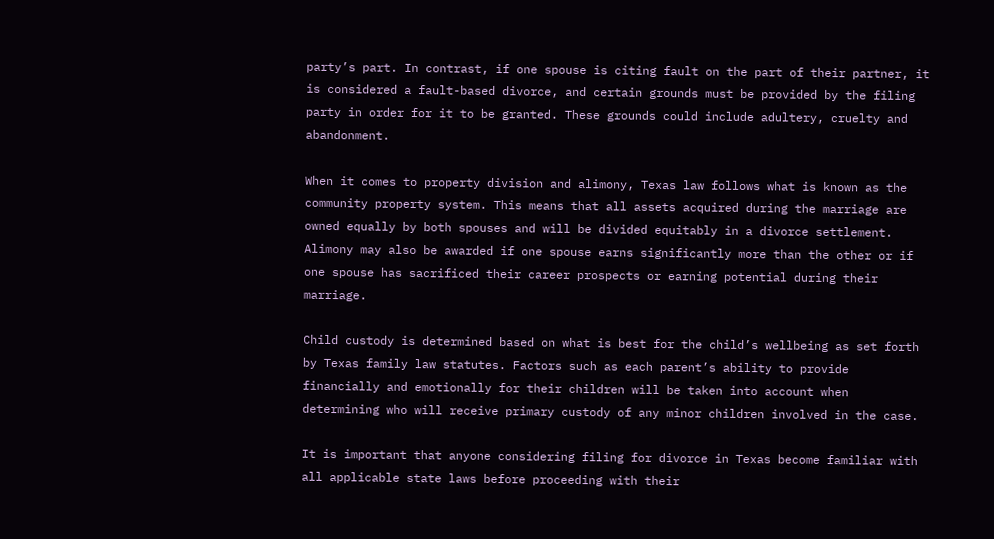party’s part. In contrast, if one spouse is citing fault on the part of their partner, it is considered a fault-based divorce, and certain grounds must be provided by the filing party in order for it to be granted. These grounds could include adultery, cruelty and abandonment.

When it comes to property division and alimony, Texas law follows what is known as the community property system. This means that all assets acquired during the marriage are owned equally by both spouses and will be divided equitably in a divorce settlement. Alimony may also be awarded if one spouse earns significantly more than the other or if one spouse has sacrificed their career prospects or earning potential during their marriage.

Child custody is determined based on what is best for the child’s wellbeing as set forth by Texas family law statutes. Factors such as each parent’s ability to provide financially and emotionally for their children will be taken into account when determining who will receive primary custody of any minor children involved in the case.

It is important that anyone considering filing for divorce in Texas become familiar with all applicable state laws before proceeding with their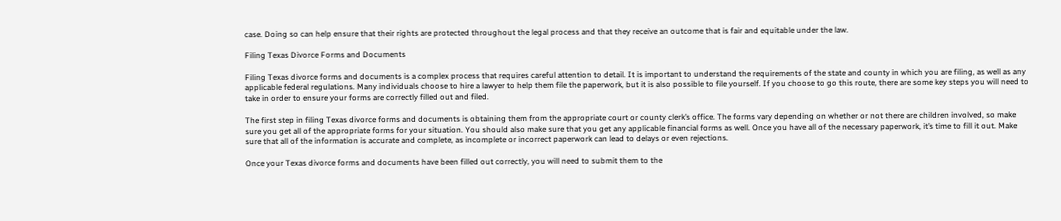case. Doing so can help ensure that their rights are protected throughout the legal process and that they receive an outcome that is fair and equitable under the law.

Filing Texas Divorce Forms and Documents

Filing Texas divorce forms and documents is a complex process that requires careful attention to detail. It is important to understand the requirements of the state and county in which you are filing, as well as any applicable federal regulations. Many individuals choose to hire a lawyer to help them file the paperwork, but it is also possible to file yourself. If you choose to go this route, there are some key steps you will need to take in order to ensure your forms are correctly filled out and filed.

The first step in filing Texas divorce forms and documents is obtaining them from the appropriate court or county clerk’s office. The forms vary depending on whether or not there are children involved, so make sure you get all of the appropriate forms for your situation. You should also make sure that you get any applicable financial forms as well. Once you have all of the necessary paperwork, it’s time to fill it out. Make sure that all of the information is accurate and complete, as incomplete or incorrect paperwork can lead to delays or even rejections.

Once your Texas divorce forms and documents have been filled out correctly, you will need to submit them to the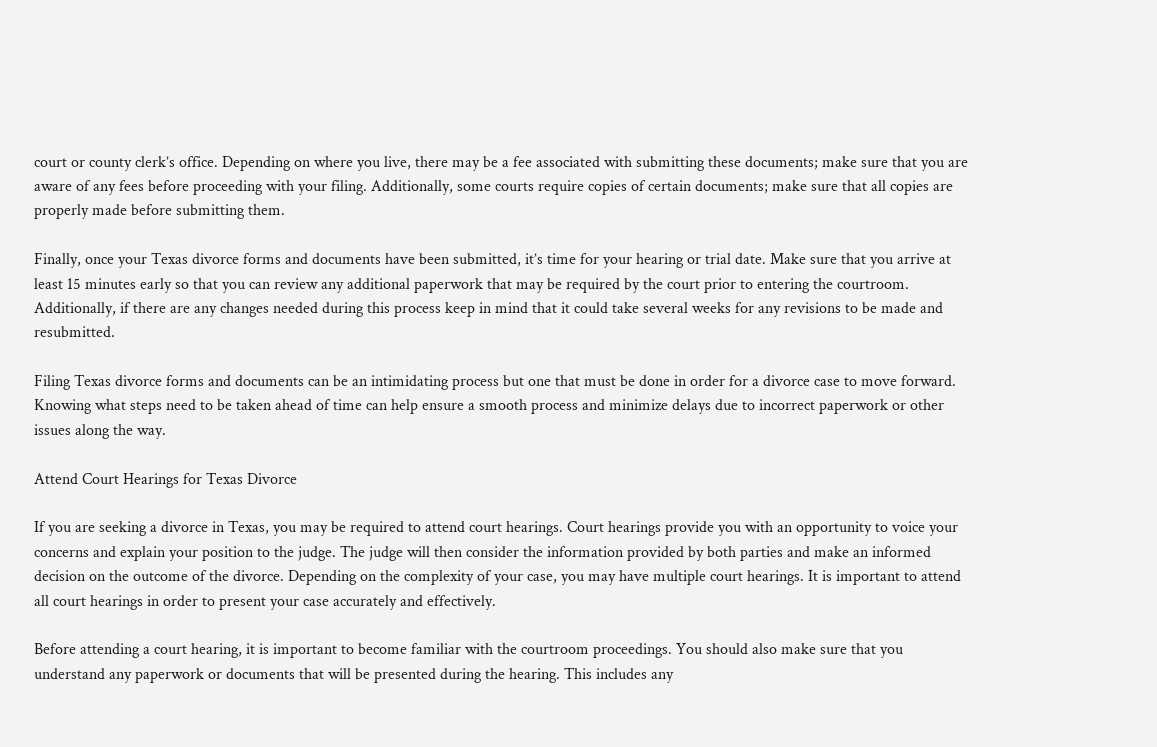court or county clerk’s office. Depending on where you live, there may be a fee associated with submitting these documents; make sure that you are aware of any fees before proceeding with your filing. Additionally, some courts require copies of certain documents; make sure that all copies are properly made before submitting them.

Finally, once your Texas divorce forms and documents have been submitted, it’s time for your hearing or trial date. Make sure that you arrive at least 15 minutes early so that you can review any additional paperwork that may be required by the court prior to entering the courtroom. Additionally, if there are any changes needed during this process keep in mind that it could take several weeks for any revisions to be made and resubmitted.

Filing Texas divorce forms and documents can be an intimidating process but one that must be done in order for a divorce case to move forward. Knowing what steps need to be taken ahead of time can help ensure a smooth process and minimize delays due to incorrect paperwork or other issues along the way.

Attend Court Hearings for Texas Divorce

If you are seeking a divorce in Texas, you may be required to attend court hearings. Court hearings provide you with an opportunity to voice your concerns and explain your position to the judge. The judge will then consider the information provided by both parties and make an informed decision on the outcome of the divorce. Depending on the complexity of your case, you may have multiple court hearings. It is important to attend all court hearings in order to present your case accurately and effectively.

Before attending a court hearing, it is important to become familiar with the courtroom proceedings. You should also make sure that you understand any paperwork or documents that will be presented during the hearing. This includes any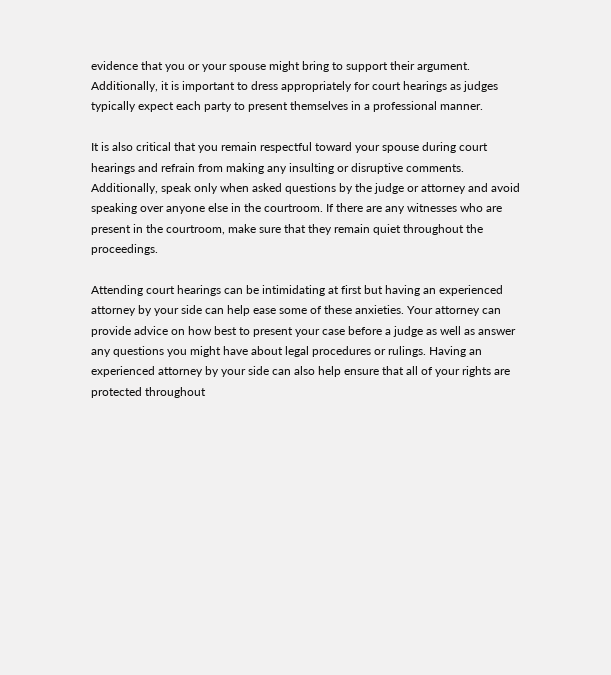evidence that you or your spouse might bring to support their argument. Additionally, it is important to dress appropriately for court hearings as judges typically expect each party to present themselves in a professional manner.

It is also critical that you remain respectful toward your spouse during court hearings and refrain from making any insulting or disruptive comments. Additionally, speak only when asked questions by the judge or attorney and avoid speaking over anyone else in the courtroom. If there are any witnesses who are present in the courtroom, make sure that they remain quiet throughout the proceedings.

Attending court hearings can be intimidating at first but having an experienced attorney by your side can help ease some of these anxieties. Your attorney can provide advice on how best to present your case before a judge as well as answer any questions you might have about legal procedures or rulings. Having an experienced attorney by your side can also help ensure that all of your rights are protected throughout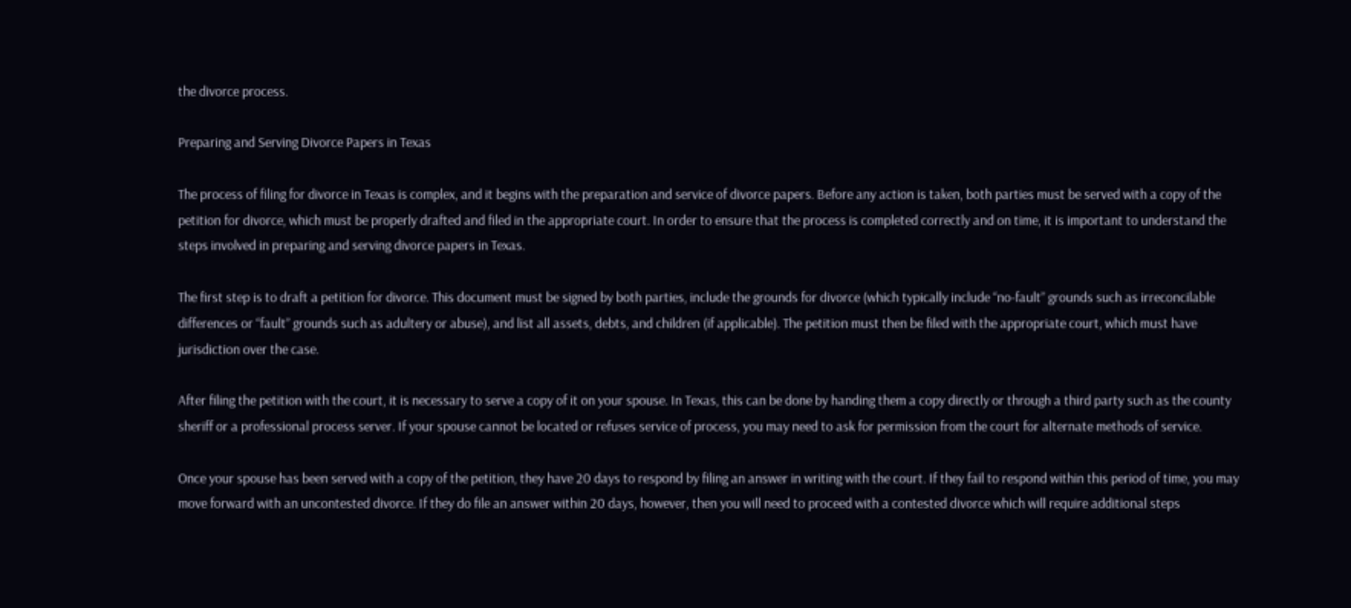the divorce process.

Preparing and Serving Divorce Papers in Texas

The process of filing for divorce in Texas is complex, and it begins with the preparation and service of divorce papers. Before any action is taken, both parties must be served with a copy of the petition for divorce, which must be properly drafted and filed in the appropriate court. In order to ensure that the process is completed correctly and on time, it is important to understand the steps involved in preparing and serving divorce papers in Texas.

The first step is to draft a petition for divorce. This document must be signed by both parties, include the grounds for divorce (which typically include “no-fault” grounds such as irreconcilable differences or “fault” grounds such as adultery or abuse), and list all assets, debts, and children (if applicable). The petition must then be filed with the appropriate court, which must have jurisdiction over the case.

After filing the petition with the court, it is necessary to serve a copy of it on your spouse. In Texas, this can be done by handing them a copy directly or through a third party such as the county sheriff or a professional process server. If your spouse cannot be located or refuses service of process, you may need to ask for permission from the court for alternate methods of service.

Once your spouse has been served with a copy of the petition, they have 20 days to respond by filing an answer in writing with the court. If they fail to respond within this period of time, you may move forward with an uncontested divorce. If they do file an answer within 20 days, however, then you will need to proceed with a contested divorce which will require additional steps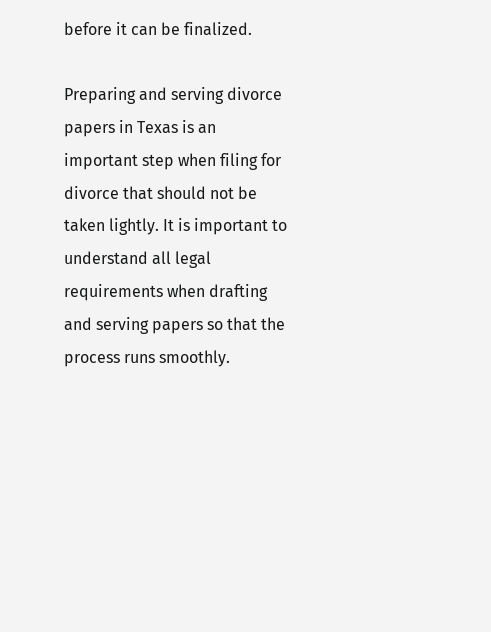before it can be finalized.

Preparing and serving divorce papers in Texas is an important step when filing for divorce that should not be taken lightly. It is important to understand all legal requirements when drafting and serving papers so that the process runs smoothly.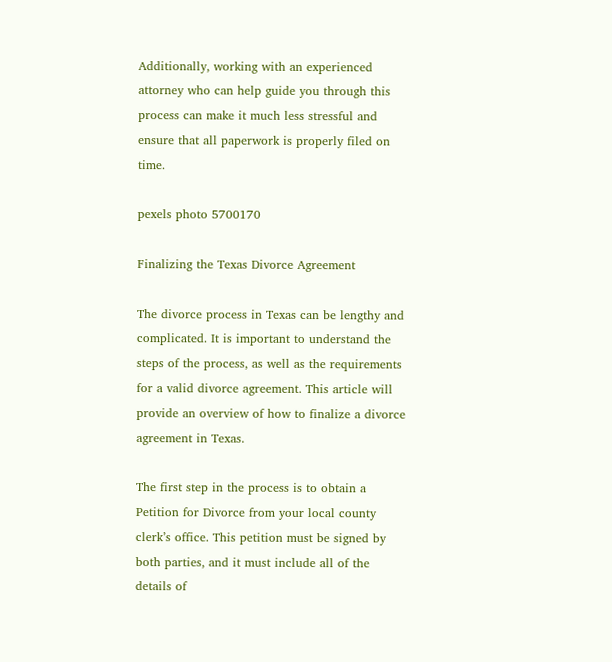Additionally, working with an experienced attorney who can help guide you through this process can make it much less stressful and ensure that all paperwork is properly filed on time.

pexels photo 5700170

Finalizing the Texas Divorce Agreement

The divorce process in Texas can be lengthy and complicated. It is important to understand the steps of the process, as well as the requirements for a valid divorce agreement. This article will provide an overview of how to finalize a divorce agreement in Texas.

The first step in the process is to obtain a Petition for Divorce from your local county clerk’s office. This petition must be signed by both parties, and it must include all of the details of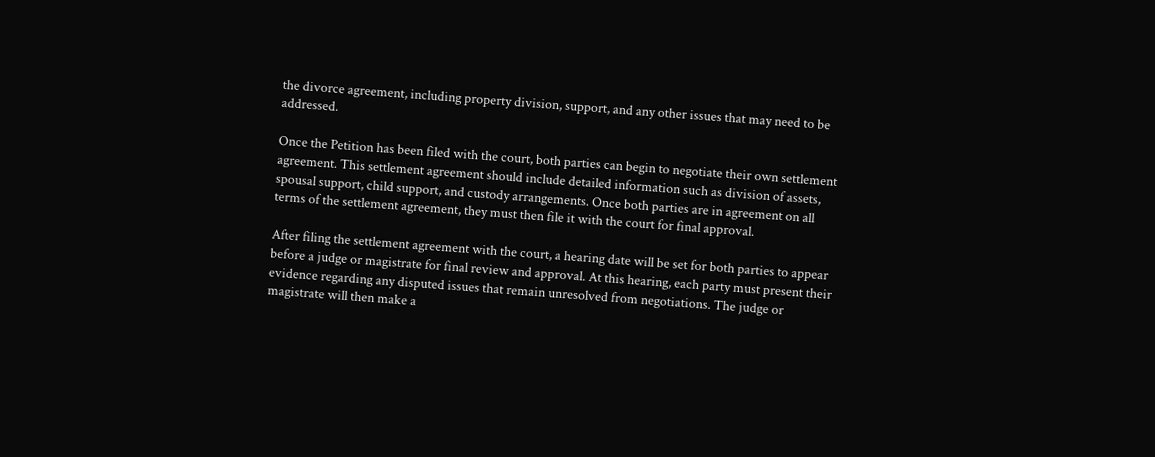the divorce agreement, including property division, support, and any other issues that may need to be addressed.

Once the Petition has been filed with the court, both parties can begin to negotiate their own settlement agreement. This settlement agreement should include detailed information such as division of assets, spousal support, child support, and custody arrangements. Once both parties are in agreement on all terms of the settlement agreement, they must then file it with the court for final approval.

After filing the settlement agreement with the court, a hearing date will be set for both parties to appear before a judge or magistrate for final review and approval. At this hearing, each party must present their evidence regarding any disputed issues that remain unresolved from negotiations. The judge or magistrate will then make a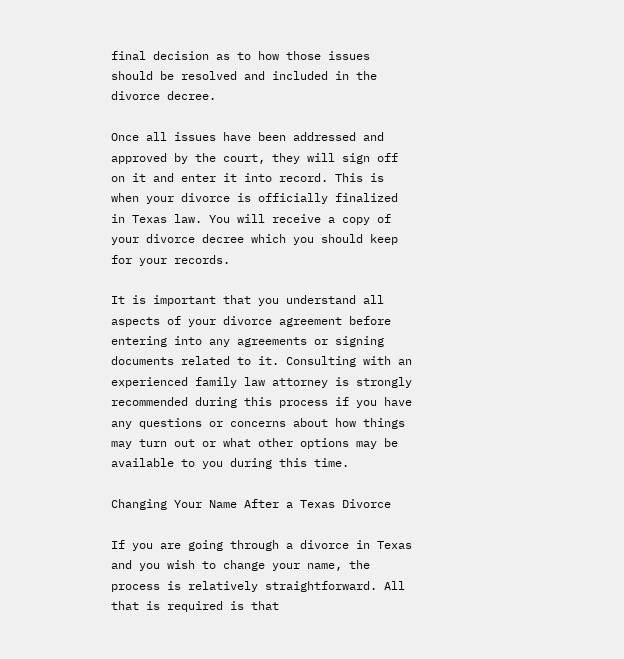final decision as to how those issues should be resolved and included in the divorce decree.

Once all issues have been addressed and approved by the court, they will sign off on it and enter it into record. This is when your divorce is officially finalized in Texas law. You will receive a copy of your divorce decree which you should keep for your records.

It is important that you understand all aspects of your divorce agreement before entering into any agreements or signing documents related to it. Consulting with an experienced family law attorney is strongly recommended during this process if you have any questions or concerns about how things may turn out or what other options may be available to you during this time.

Changing Your Name After a Texas Divorce

If you are going through a divorce in Texas and you wish to change your name, the process is relatively straightforward. All that is required is that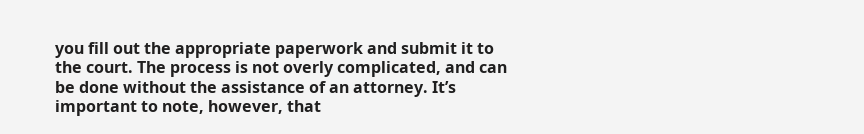you fill out the appropriate paperwork and submit it to the court. The process is not overly complicated, and can be done without the assistance of an attorney. It’s important to note, however, that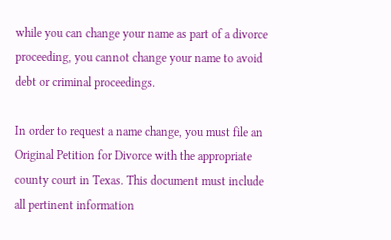while you can change your name as part of a divorce proceeding, you cannot change your name to avoid debt or criminal proceedings.

In order to request a name change, you must file an Original Petition for Divorce with the appropriate county court in Texas. This document must include all pertinent information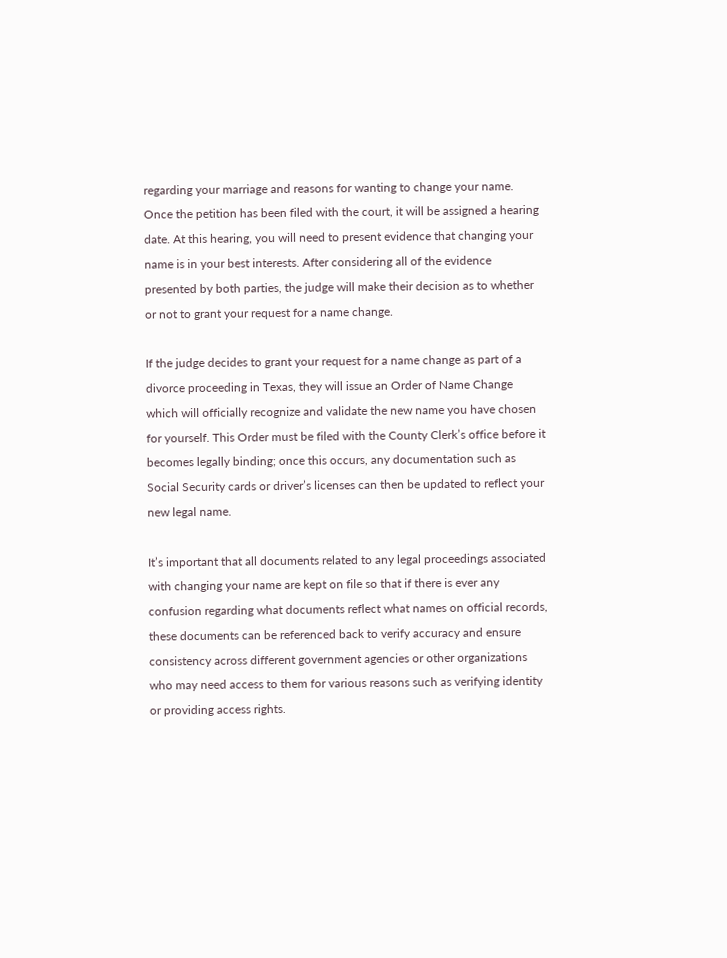regarding your marriage and reasons for wanting to change your name. Once the petition has been filed with the court, it will be assigned a hearing date. At this hearing, you will need to present evidence that changing your name is in your best interests. After considering all of the evidence presented by both parties, the judge will make their decision as to whether or not to grant your request for a name change.

If the judge decides to grant your request for a name change as part of a divorce proceeding in Texas, they will issue an Order of Name Change which will officially recognize and validate the new name you have chosen for yourself. This Order must be filed with the County Clerk’s office before it becomes legally binding; once this occurs, any documentation such as Social Security cards or driver’s licenses can then be updated to reflect your new legal name.

It’s important that all documents related to any legal proceedings associated with changing your name are kept on file so that if there is ever any confusion regarding what documents reflect what names on official records, these documents can be referenced back to verify accuracy and ensure consistency across different government agencies or other organizations who may need access to them for various reasons such as verifying identity or providing access rights.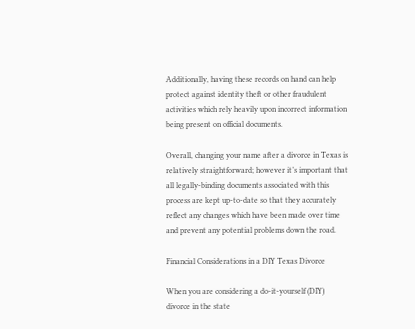Additionally, having these records on hand can help protect against identity theft or other fraudulent activities which rely heavily upon incorrect information being present on official documents.

Overall, changing your name after a divorce in Texas is relatively straightforward; however it’s important that all legally-binding documents associated with this process are kept up-to-date so that they accurately reflect any changes which have been made over time and prevent any potential problems down the road.

Financial Considerations in a DIY Texas Divorce

When you are considering a do-it-yourself (DIY) divorce in the state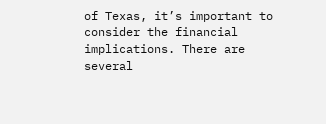of Texas, it’s important to consider the financial implications. There are several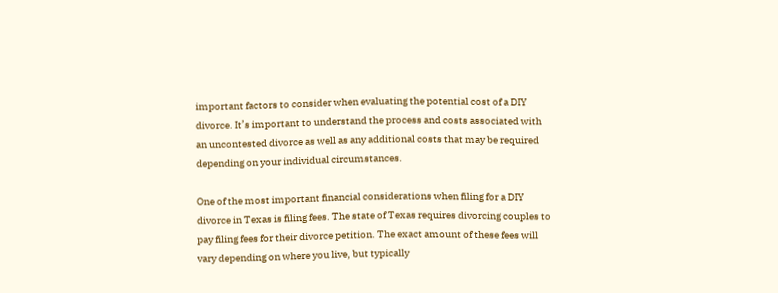important factors to consider when evaluating the potential cost of a DIY divorce. It’s important to understand the process and costs associated with an uncontested divorce as well as any additional costs that may be required depending on your individual circumstances.

One of the most important financial considerations when filing for a DIY divorce in Texas is filing fees. The state of Texas requires divorcing couples to pay filing fees for their divorce petition. The exact amount of these fees will vary depending on where you live, but typically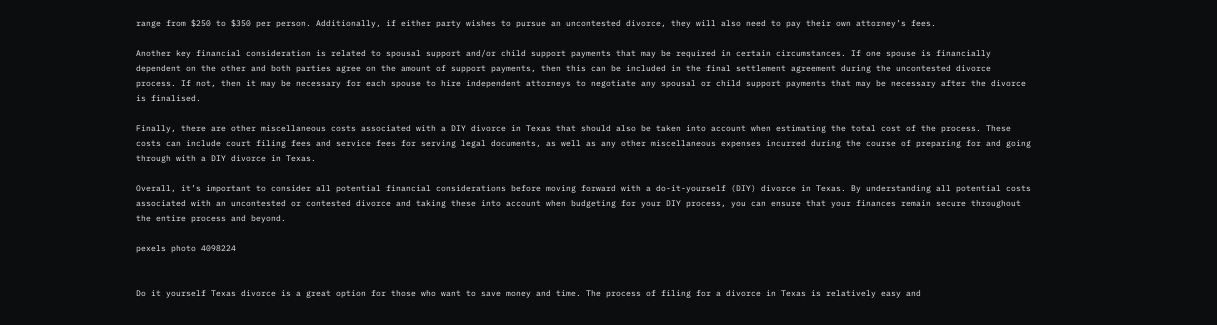range from $250 to $350 per person. Additionally, if either party wishes to pursue an uncontested divorce, they will also need to pay their own attorney’s fees.

Another key financial consideration is related to spousal support and/or child support payments that may be required in certain circumstances. If one spouse is financially dependent on the other and both parties agree on the amount of support payments, then this can be included in the final settlement agreement during the uncontested divorce process. If not, then it may be necessary for each spouse to hire independent attorneys to negotiate any spousal or child support payments that may be necessary after the divorce is finalised.

Finally, there are other miscellaneous costs associated with a DIY divorce in Texas that should also be taken into account when estimating the total cost of the process. These costs can include court filing fees and service fees for serving legal documents, as well as any other miscellaneous expenses incurred during the course of preparing for and going through with a DIY divorce in Texas.

Overall, it’s important to consider all potential financial considerations before moving forward with a do-it-yourself (DIY) divorce in Texas. By understanding all potential costs associated with an uncontested or contested divorce and taking these into account when budgeting for your DIY process, you can ensure that your finances remain secure throughout the entire process and beyond.

pexels photo 4098224


Do it yourself Texas divorce is a great option for those who want to save money and time. The process of filing for a divorce in Texas is relatively easy and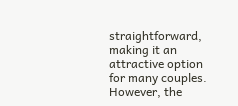straightforward, making it an attractive option for many couples. However, the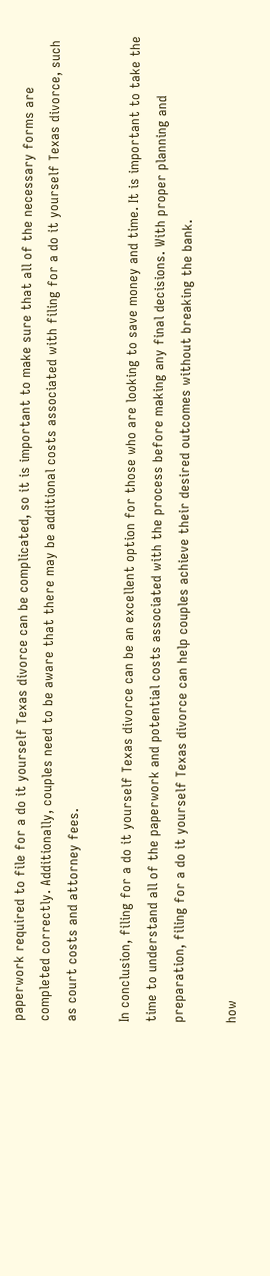paperwork required to file for a do it yourself Texas divorce can be complicated, so it is important to make sure that all of the necessary forms are completed correctly. Additionally, couples need to be aware that there may be additional costs associated with filing for a do it yourself Texas divorce, such as court costs and attorney fees.

In conclusion, filing for a do it yourself Texas divorce can be an excellent option for those who are looking to save money and time. It is important to take the time to understand all of the paperwork and potential costs associated with the process before making any final decisions. With proper planning and preparation, filing for a do it yourself Texas divorce can help couples achieve their desired outcomes without breaking the bank.

how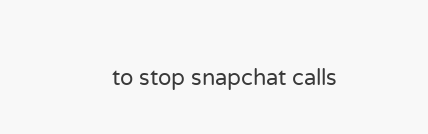to stop snapchat calls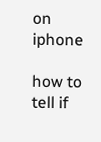on iphone

how to tell if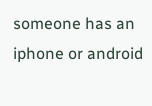someone has an iphone or android